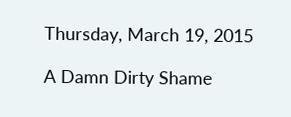Thursday, March 19, 2015

A Damn Dirty Shame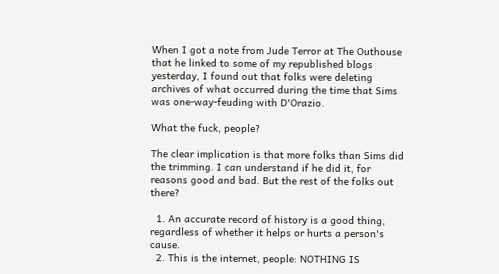When I got a note from Jude Terror at The Outhouse that he linked to some of my republished blogs yesterday, I found out that folks were deleting archives of what occurred during the time that Sims was one-way-feuding with D'Orazio.

What the fuck, people?

The clear implication is that more folks than Sims did the trimming. I can understand if he did it, for reasons good and bad. But the rest of the folks out there?

  1. An accurate record of history is a good thing, regardless of whether it helps or hurts a person's cause.
  2. This is the internet, people: NOTHING IS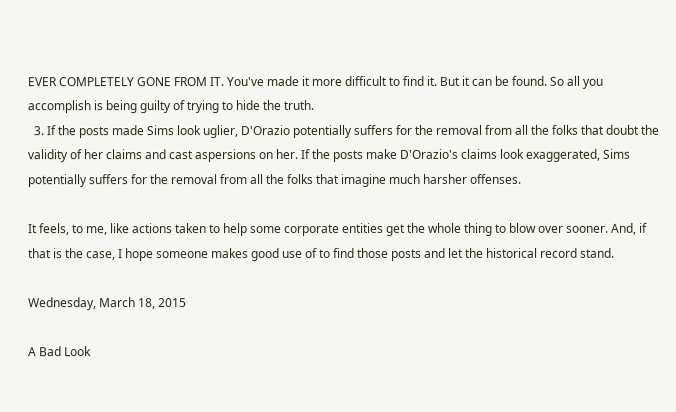EVER COMPLETELY GONE FROM IT. You've made it more difficult to find it. But it can be found. So all you accomplish is being guilty of trying to hide the truth.
  3. If the posts made Sims look uglier, D'Orazio potentially suffers for the removal from all the folks that doubt the validity of her claims and cast aspersions on her. If the posts make D'Orazio's claims look exaggerated, Sims potentially suffers for the removal from all the folks that imagine much harsher offenses.

It feels, to me, like actions taken to help some corporate entities get the whole thing to blow over sooner. And, if that is the case, I hope someone makes good use of to find those posts and let the historical record stand.

Wednesday, March 18, 2015

A Bad Look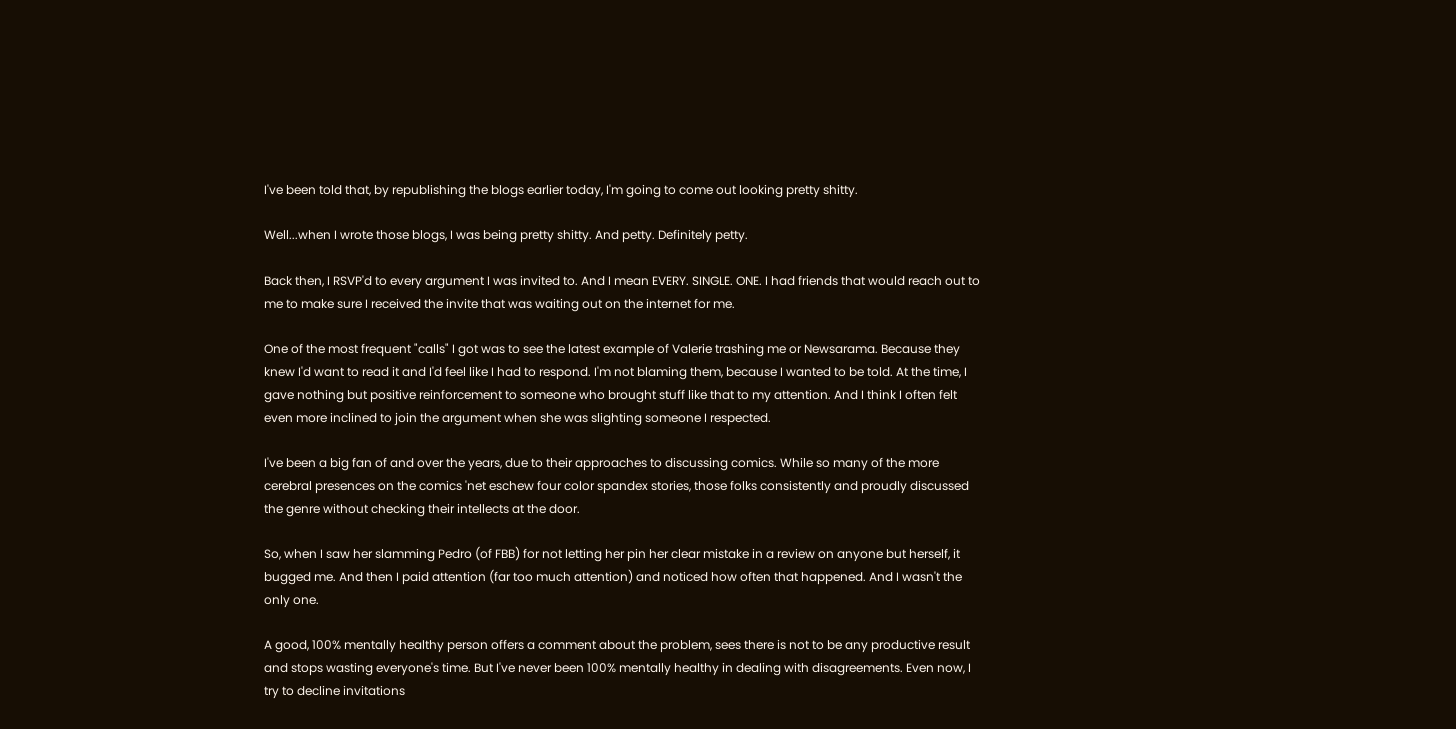I've been told that, by republishing the blogs earlier today, I'm going to come out looking pretty shitty.

Well...when I wrote those blogs, I was being pretty shitty. And petty. Definitely petty.

Back then, I RSVP'd to every argument I was invited to. And I mean EVERY. SINGLE. ONE. I had friends that would reach out to me to make sure I received the invite that was waiting out on the internet for me.

One of the most frequent "calls" I got was to see the latest example of Valerie trashing me or Newsarama. Because they knew I'd want to read it and I'd feel like I had to respond. I'm not blaming them, because I wanted to be told. At the time, I gave nothing but positive reinforcement to someone who brought stuff like that to my attention. And I think I often felt even more inclined to join the argument when she was slighting someone I respected.

I've been a big fan of and over the years, due to their approaches to discussing comics. While so many of the more cerebral presences on the comics 'net eschew four color spandex stories, those folks consistently and proudly discussed the genre without checking their intellects at the door.

So, when I saw her slamming Pedro (of FBB) for not letting her pin her clear mistake in a review on anyone but herself, it bugged me. And then I paid attention (far too much attention) and noticed how often that happened. And I wasn't the only one.

A good, 100% mentally healthy person offers a comment about the problem, sees there is not to be any productive result and stops wasting everyone's time. But I've never been 100% mentally healthy in dealing with disagreements. Even now, I try to decline invitations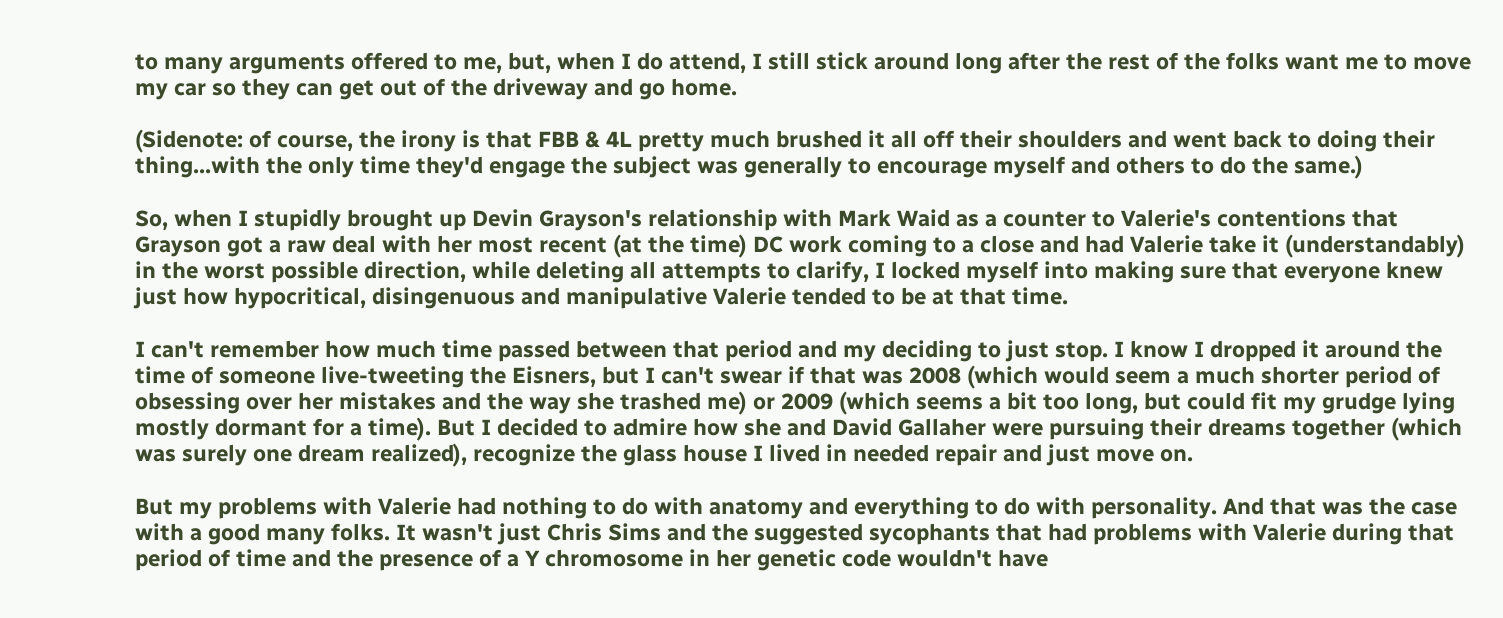to many arguments offered to me, but, when I do attend, I still stick around long after the rest of the folks want me to move my car so they can get out of the driveway and go home.

(Sidenote: of course, the irony is that FBB & 4L pretty much brushed it all off their shoulders and went back to doing their thing...with the only time they'd engage the subject was generally to encourage myself and others to do the same.)

So, when I stupidly brought up Devin Grayson's relationship with Mark Waid as a counter to Valerie's contentions that Grayson got a raw deal with her most recent (at the time) DC work coming to a close and had Valerie take it (understandably) in the worst possible direction, while deleting all attempts to clarify, I locked myself into making sure that everyone knew just how hypocritical, disingenuous and manipulative Valerie tended to be at that time.

I can't remember how much time passed between that period and my deciding to just stop. I know I dropped it around the time of someone live-tweeting the Eisners, but I can't swear if that was 2008 (which would seem a much shorter period of obsessing over her mistakes and the way she trashed me) or 2009 (which seems a bit too long, but could fit my grudge lying mostly dormant for a time). But I decided to admire how she and David Gallaher were pursuing their dreams together (which was surely one dream realized), recognize the glass house I lived in needed repair and just move on.

But my problems with Valerie had nothing to do with anatomy and everything to do with personality. And that was the case with a good many folks. It wasn't just Chris Sims and the suggested sycophants that had problems with Valerie during that period of time and the presence of a Y chromosome in her genetic code wouldn't have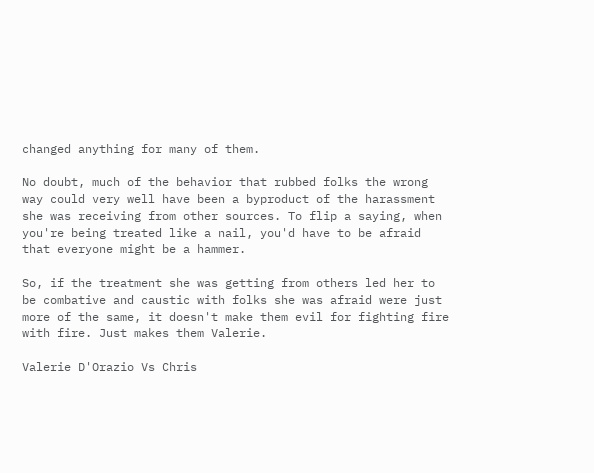changed anything for many of them.

No doubt, much of the behavior that rubbed folks the wrong way could very well have been a byproduct of the harassment she was receiving from other sources. To flip a saying, when you're being treated like a nail, you'd have to be afraid that everyone might be a hammer.

So, if the treatment she was getting from others led her to be combative and caustic with folks she was afraid were just more of the same, it doesn't make them evil for fighting fire with fire. Just makes them Valerie.

Valerie D'Orazio Vs Chris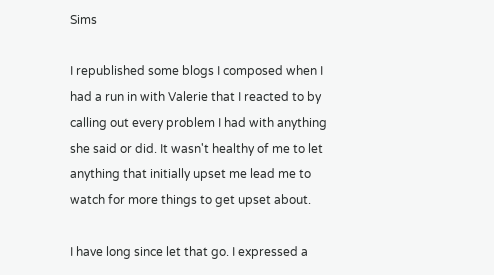Sims

I republished some blogs I composed when I had a run in with Valerie that I reacted to by calling out every problem I had with anything she said or did. It wasn't healthy of me to let anything that initially upset me lead me to watch for more things to get upset about.

I have long since let that go. I expressed a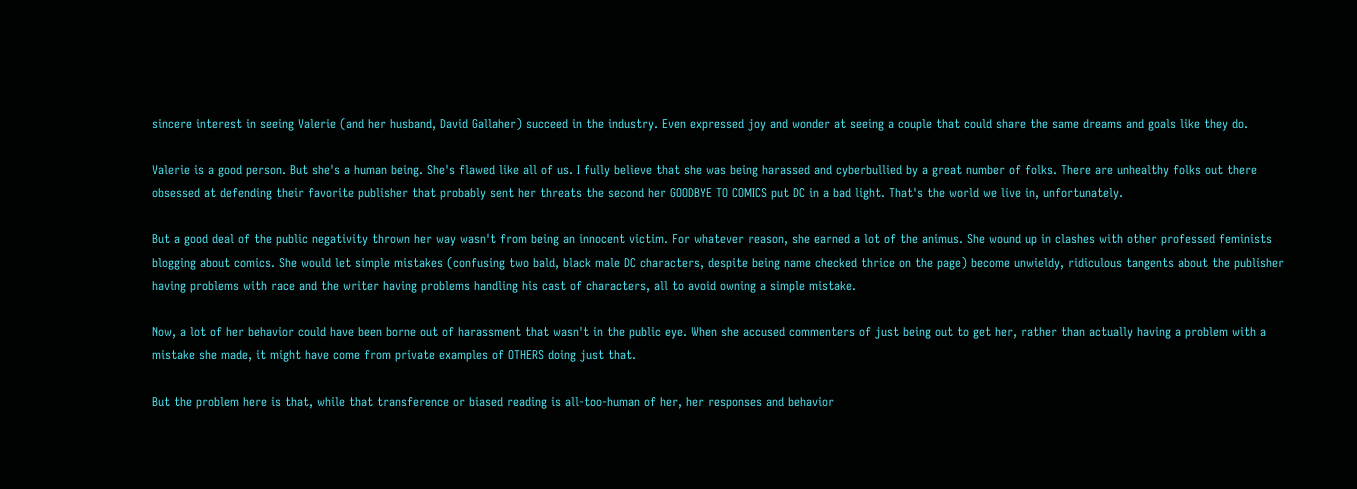sincere interest in seeing Valerie (and her husband, David Gallaher) succeed in the industry. Even expressed joy and wonder at seeing a couple that could share the same dreams and goals like they do.

Valerie is a good person. But she's a human being. She's flawed like all of us. I fully believe that she was being harassed and cyberbullied by a great number of folks. There are unhealthy folks out there obsessed at defending their favorite publisher that probably sent her threats the second her GOODBYE TO COMICS put DC in a bad light. That's the world we live in, unfortunately.

But a good deal of the public negativity thrown her way wasn't from being an innocent victim. For whatever reason, she earned a lot of the animus. She wound up in clashes with other professed feminists blogging about comics. She would let simple mistakes (confusing two bald, black male DC characters, despite being name checked thrice on the page) become unwieldy, ridiculous tangents about the publisher having problems with race and the writer having problems handling his cast of characters, all to avoid owning a simple mistake.

Now, a lot of her behavior could have been borne out of harassment that wasn't in the public eye. When she accused commenters of just being out to get her, rather than actually having a problem with a mistake she made, it might have come from private examples of OTHERS doing just that.

But the problem here is that, while that transference or biased reading is all-too-human of her, her responses and behavior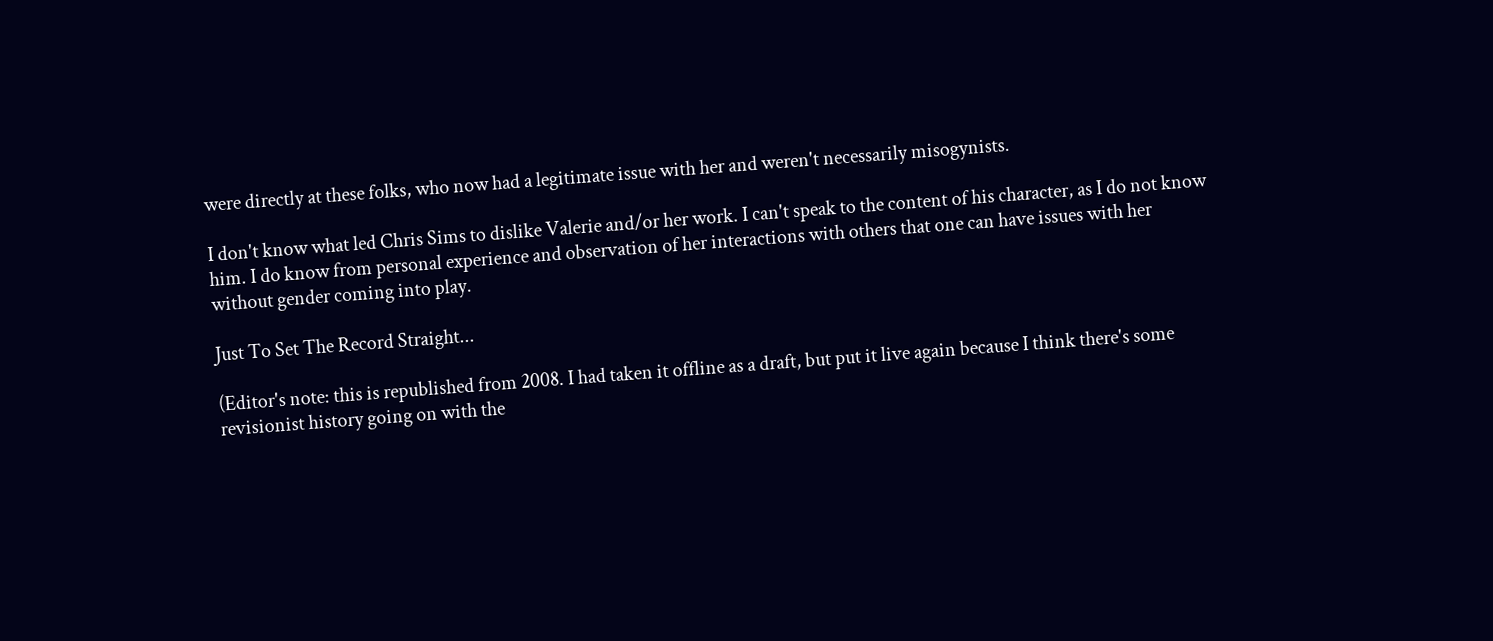were directly at these folks, who now had a legitimate issue with her and weren't necessarily misogynists.

I don't know what led Chris Sims to dislike Valerie and/or her work. I can't speak to the content of his character, as I do not know him. I do know from personal experience and observation of her interactions with others that one can have issues with her without gender coming into play.

Just To Set The Record Straight...

(Editor's note: this is republished from 2008. I had taken it offline as a draft, but put it live again because I think there's some revisionist history going on with the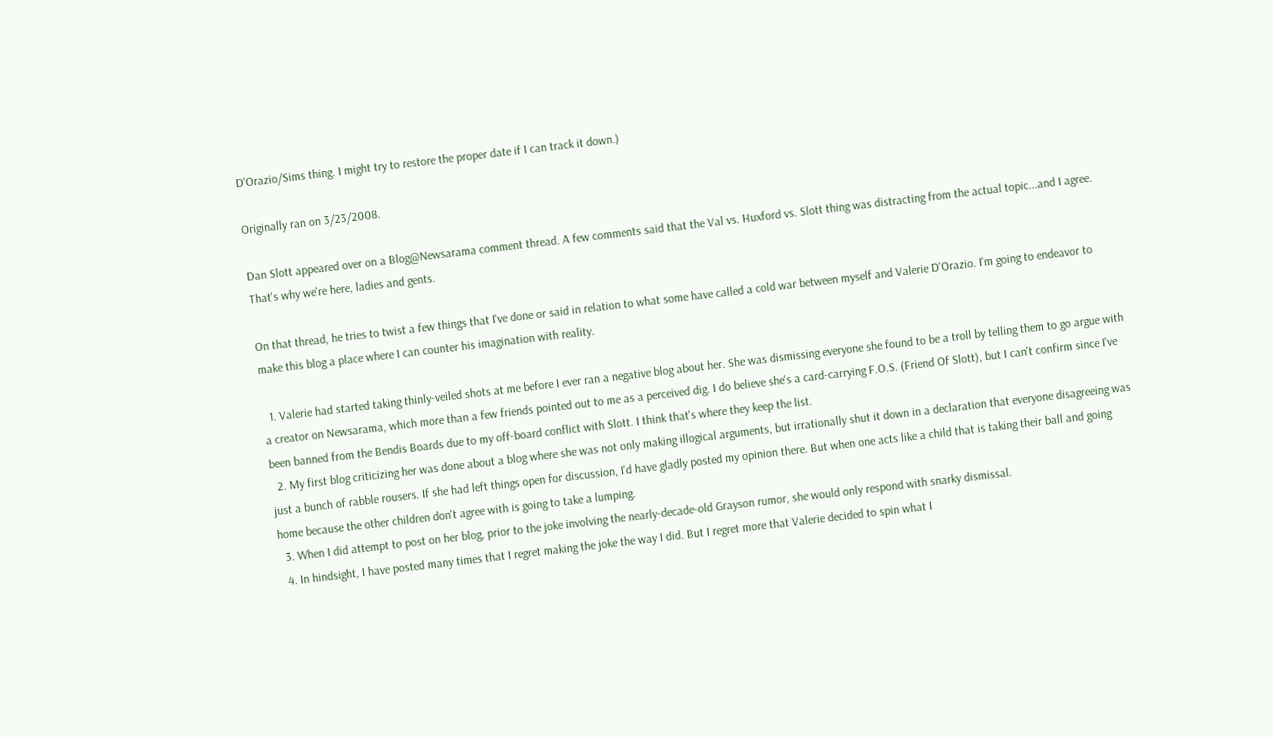D'Orazio/Sims thing. I might try to restore the proper date if I can track it down.)

Originally ran on 3/23/2008.

Dan Slott appeared over on a Blog@Newsarama comment thread. A few comments said that the Val vs. Huxford vs. Slott thing was distracting from the actual topic...and I agree. That's why we're here, ladies and gents.

On that thread, he tries to twist a few things that I've done or said in relation to what some have called a cold war between myself and Valerie D'Orazio. I'm going to endeavor to make this blog a place where I can counter his imagination with reality.

  1. Valerie had started taking thinly-veiled shots at me before I ever ran a negative blog about her. She was dismissing everyone she found to be a troll by telling them to go argue with a creator on Newsarama, which more than a few friends pointed out to me as a perceived dig. I do believe she's a card-carrying F.O.S. (Friend Of Slott), but I can't confirm since I've been banned from the Bendis Boards due to my off-board conflict with Slott. I think that's where they keep the list.
  2. My first blog criticizing her was done about a blog where she was not only making illogical arguments, but irrationally shut it down in a declaration that everyone disagreeing was just a bunch of rabble rousers. If she had left things open for discussion, I'd have gladly posted my opinion there. But when one acts like a child that is taking their ball and going home because the other children don't agree with is going to take a lumping.
  3. When I did attempt to post on her blog, prior to the joke involving the nearly-decade-old Grayson rumor, she would only respond with snarky dismissal.
  4. In hindsight, I have posted many times that I regret making the joke the way I did. But I regret more that Valerie decided to spin what I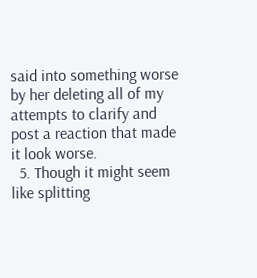said into something worse by her deleting all of my attempts to clarify and post a reaction that made it look worse.
  5. Though it might seem like splitting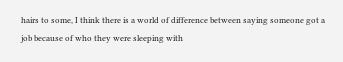hairs to some, I think there is a world of difference between saying someone got a job because of who they were sleeping with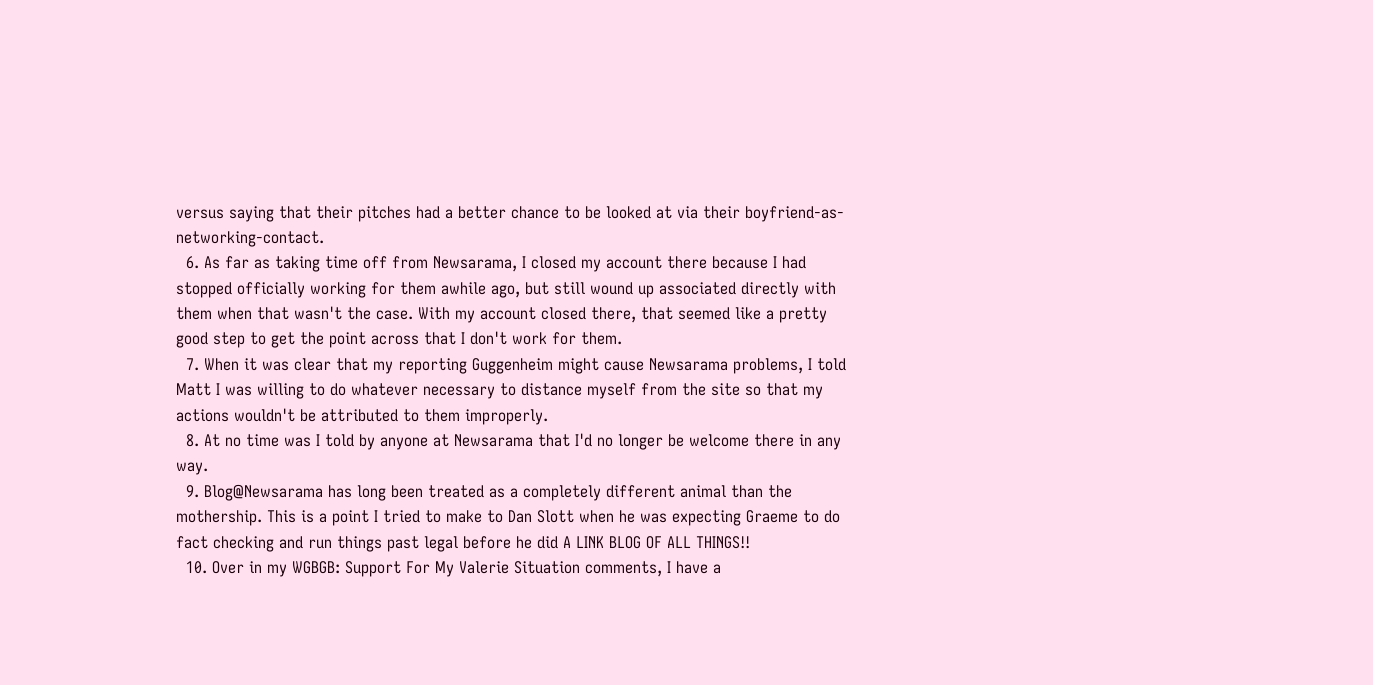versus saying that their pitches had a better chance to be looked at via their boyfriend-as-networking-contact.
  6. As far as taking time off from Newsarama, I closed my account there because I had stopped officially working for them awhile ago, but still wound up associated directly with them when that wasn't the case. With my account closed there, that seemed like a pretty good step to get the point across that I don't work for them.
  7. When it was clear that my reporting Guggenheim might cause Newsarama problems, I told Matt I was willing to do whatever necessary to distance myself from the site so that my actions wouldn't be attributed to them improperly.
  8. At no time was I told by anyone at Newsarama that I'd no longer be welcome there in any way.
  9. Blog@Newsarama has long been treated as a completely different animal than the mothership. This is a point I tried to make to Dan Slott when he was expecting Graeme to do fact checking and run things past legal before he did A LINK BLOG OF ALL THINGS!!
  10. Over in my WGBGB: Support For My Valerie Situation comments, I have a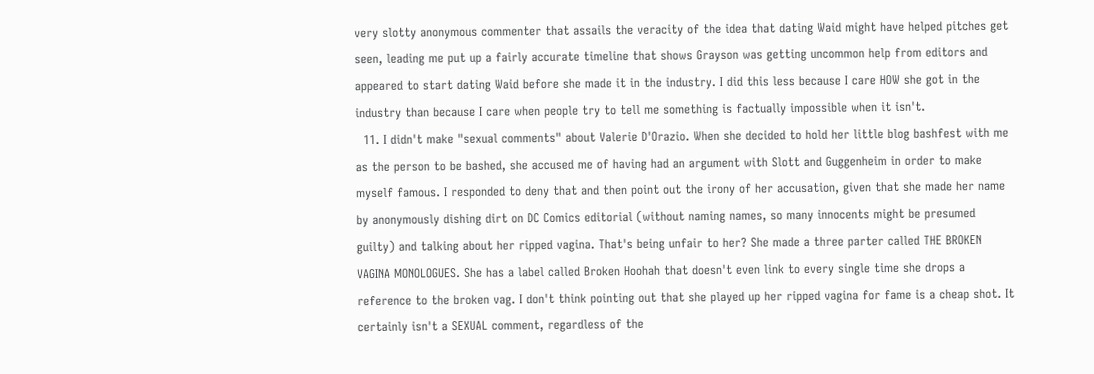very slotty anonymous commenter that assails the veracity of the idea that dating Waid might have helped pitches get seen, leading me put up a fairly accurate timeline that shows Grayson was getting uncommon help from editors and appeared to start dating Waid before she made it in the industry. I did this less because I care HOW she got in the industry than because I care when people try to tell me something is factually impossible when it isn't.
  11. I didn't make "sexual comments" about Valerie D'Orazio. When she decided to hold her little blog bashfest with me as the person to be bashed, she accused me of having had an argument with Slott and Guggenheim in order to make myself famous. I responded to deny that and then point out the irony of her accusation, given that she made her name by anonymously dishing dirt on DC Comics editorial (without naming names, so many innocents might be presumed guilty) and talking about her ripped vagina. That's being unfair to her? She made a three parter called THE BROKEN VAGINA MONOLOGUES. She has a label called Broken Hoohah that doesn't even link to every single time she drops a reference to the broken vag. I don't think pointing out that she played up her ripped vagina for fame is a cheap shot. It certainly isn't a SEXUAL comment, regardless of the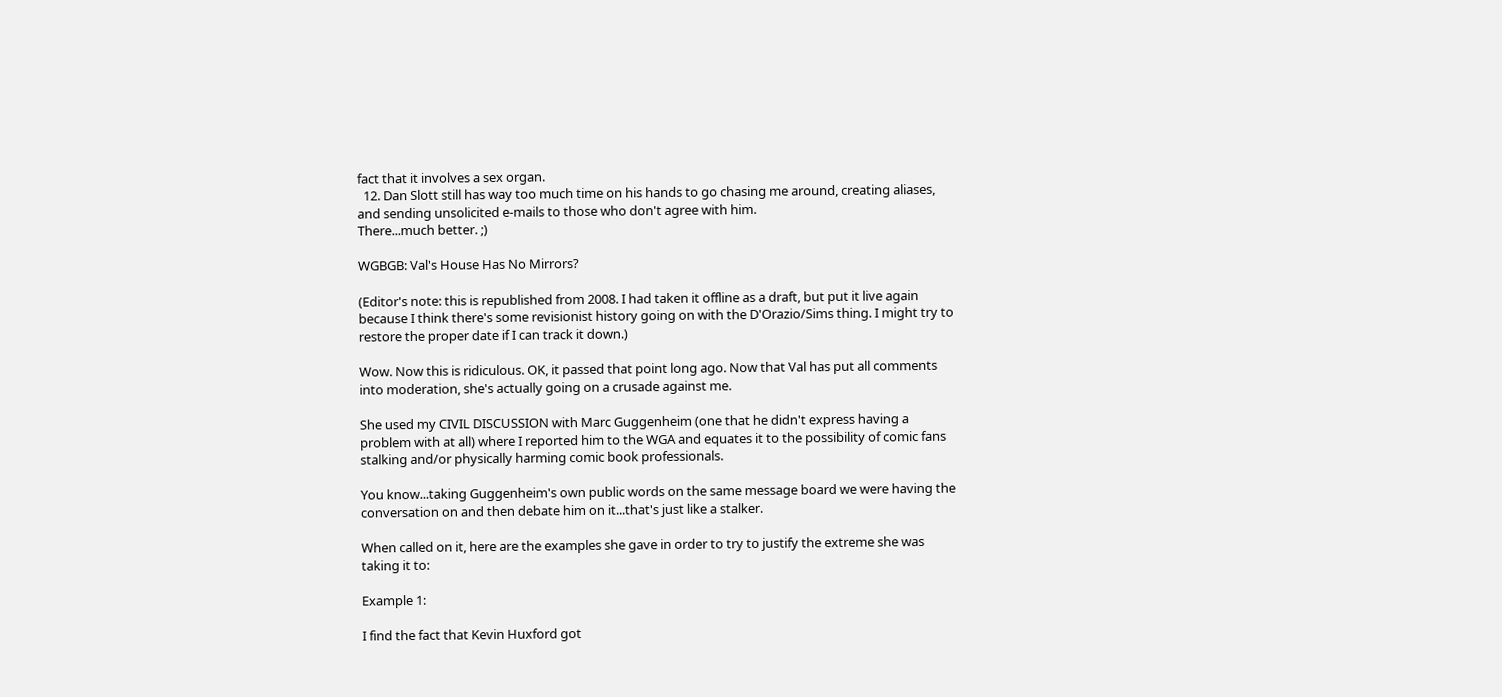fact that it involves a sex organ.
  12. Dan Slott still has way too much time on his hands to go chasing me around, creating aliases, and sending unsolicited e-mails to those who don't agree with him.
There...much better. ;)

WGBGB: Val's House Has No Mirrors?

(Editor's note: this is republished from 2008. I had taken it offline as a draft, but put it live again because I think there's some revisionist history going on with the D'Orazio/Sims thing. I might try to restore the proper date if I can track it down.)

Wow. Now this is ridiculous. OK, it passed that point long ago. Now that Val has put all comments into moderation, she's actually going on a crusade against me.

She used my CIVIL DISCUSSION with Marc Guggenheim (one that he didn't express having a problem with at all) where I reported him to the WGA and equates it to the possibility of comic fans stalking and/or physically harming comic book professionals.

You know...taking Guggenheim's own public words on the same message board we were having the conversation on and then debate him on it...that's just like a stalker.

When called on it, here are the examples she gave in order to try to justify the extreme she was taking it to:

Example 1:

I find the fact that Kevin Huxford got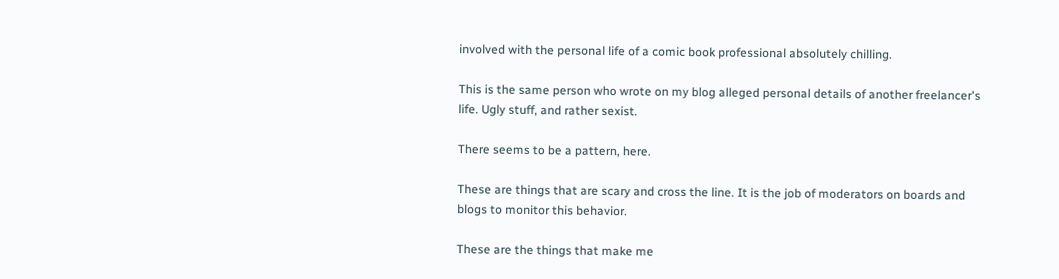involved with the personal life of a comic book professional absolutely chilling.

This is the same person who wrote on my blog alleged personal details of another freelancer's life. Ugly stuff, and rather sexist.

There seems to be a pattern, here.

These are things that are scary and cross the line. It is the job of moderators on boards and blogs to monitor this behavior.

These are the things that make me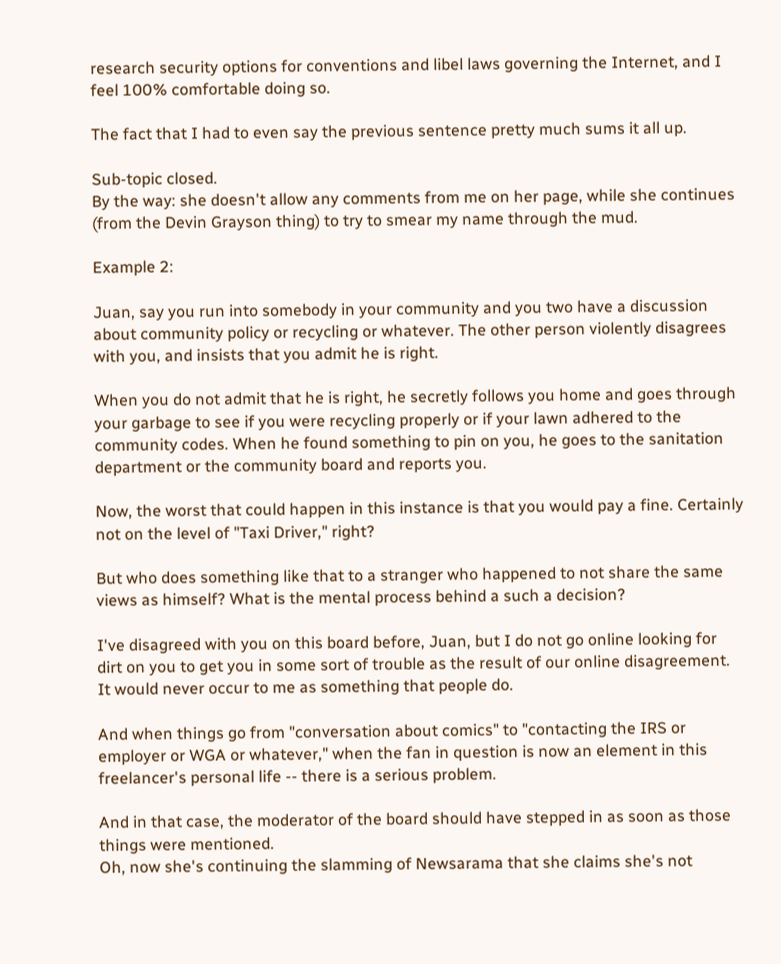research security options for conventions and libel laws governing the Internet, and I feel 100% comfortable doing so.

The fact that I had to even say the previous sentence pretty much sums it all up.

Sub-topic closed.
By the way: she doesn't allow any comments from me on her page, while she continues (from the Devin Grayson thing) to try to smear my name through the mud.

Example 2:

Juan, say you run into somebody in your community and you two have a discussion about community policy or recycling or whatever. The other person violently disagrees with you, and insists that you admit he is right.

When you do not admit that he is right, he secretly follows you home and goes through your garbage to see if you were recycling properly or if your lawn adhered to the community codes. When he found something to pin on you, he goes to the sanitation department or the community board and reports you.

Now, the worst that could happen in this instance is that you would pay a fine. Certainly not on the level of "Taxi Driver," right?

But who does something like that to a stranger who happened to not share the same views as himself? What is the mental process behind a such a decision?

I've disagreed with you on this board before, Juan, but I do not go online looking for dirt on you to get you in some sort of trouble as the result of our online disagreement. It would never occur to me as something that people do.

And when things go from "conversation about comics" to "contacting the IRS or employer or WGA or whatever," when the fan in question is now an element in this freelancer's personal life -- there is a serious problem.

And in that case, the moderator of the board should have stepped in as soon as those things were mentioned.
Oh, now she's continuing the slamming of Newsarama that she claims she's not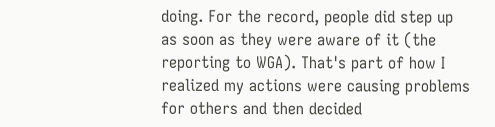doing. For the record, people did step up as soon as they were aware of it (the reporting to WGA). That's part of how I realized my actions were causing problems for others and then decided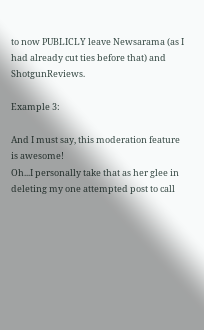to now PUBLICLY leave Newsarama (as I had already cut ties before that) and ShotgunReviews.

Example 3:

And I must say, this moderation feature is awesome!
Oh...I personally take that as her glee in deleting my one attempted post to call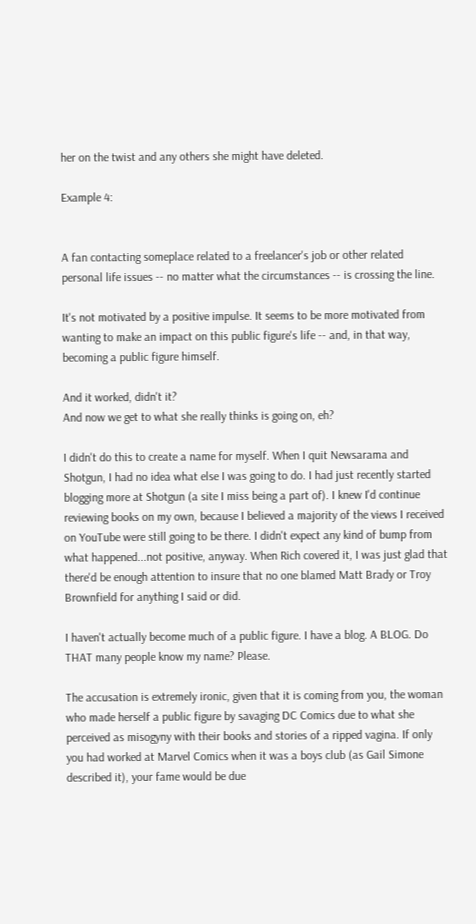her on the twist and any others she might have deleted.

Example 4:


A fan contacting someplace related to a freelancer's job or other related personal life issues -- no matter what the circumstances -- is crossing the line.

It's not motivated by a positive impulse. It seems to be more motivated from wanting to make an impact on this public figure's life -- and, in that way, becoming a public figure himself.

And it worked, didn't it?
And now we get to what she really thinks is going on, eh?

I didn't do this to create a name for myself. When I quit Newsarama and Shotgun, I had no idea what else I was going to do. I had just recently started blogging more at Shotgun (a site I miss being a part of). I knew I'd continue reviewing books on my own, because I believed a majority of the views I received on YouTube were still going to be there. I didn't expect any kind of bump from what happened...not positive, anyway. When Rich covered it, I was just glad that there'd be enough attention to insure that no one blamed Matt Brady or Troy Brownfield for anything I said or did.

I haven't actually become much of a public figure. I have a blog. A BLOG. Do THAT many people know my name? Please.

The accusation is extremely ironic, given that it is coming from you, the woman who made herself a public figure by savaging DC Comics due to what she perceived as misogyny with their books and stories of a ripped vagina. If only you had worked at Marvel Comics when it was a boys club (as Gail Simone described it), your fame would be due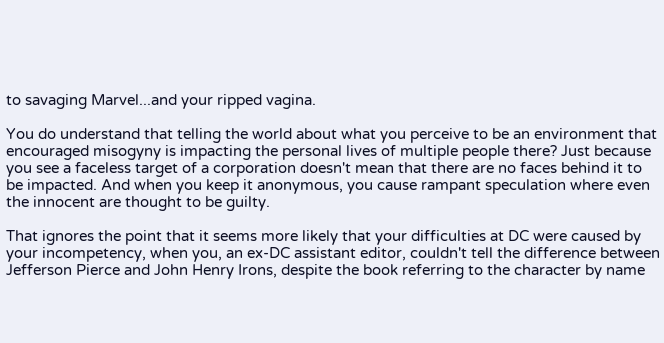to savaging Marvel...and your ripped vagina.

You do understand that telling the world about what you perceive to be an environment that encouraged misogyny is impacting the personal lives of multiple people there? Just because you see a faceless target of a corporation doesn't mean that there are no faces behind it to be impacted. And when you keep it anonymous, you cause rampant speculation where even the innocent are thought to be guilty.

That ignores the point that it seems more likely that your difficulties at DC were caused by your incompetency, when you, an ex-DC assistant editor, couldn't tell the difference between Jefferson Pierce and John Henry Irons, despite the book referring to the character by name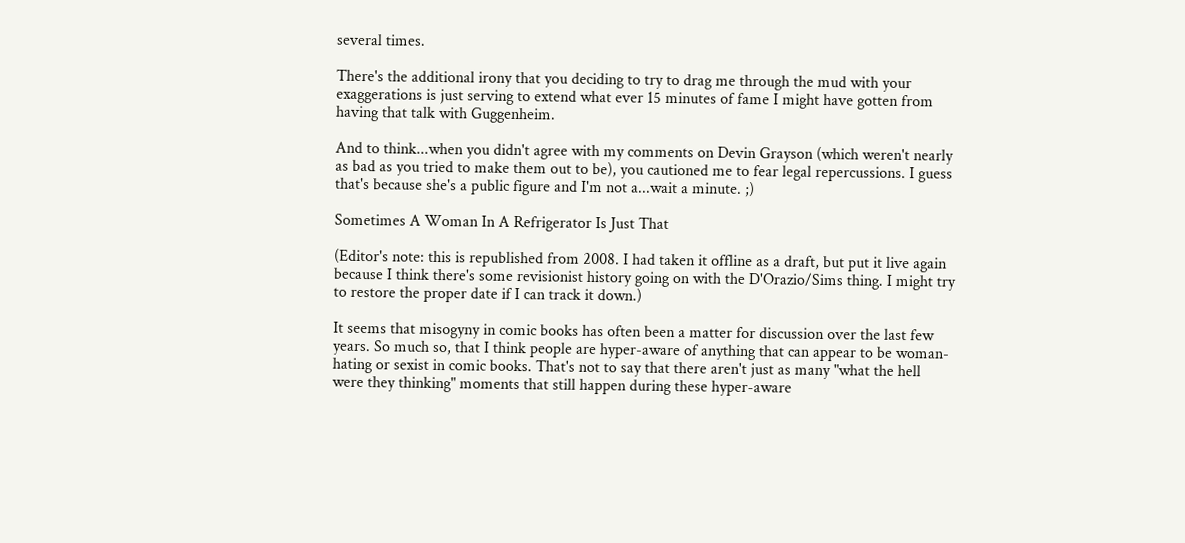several times.

There's the additional irony that you deciding to try to drag me through the mud with your exaggerations is just serving to extend what ever 15 minutes of fame I might have gotten from having that talk with Guggenheim.

And to think...when you didn't agree with my comments on Devin Grayson (which weren't nearly as bad as you tried to make them out to be), you cautioned me to fear legal repercussions. I guess that's because she's a public figure and I'm not a...wait a minute. ;)

Sometimes A Woman In A Refrigerator Is Just That

(Editor's note: this is republished from 2008. I had taken it offline as a draft, but put it live again because I think there's some revisionist history going on with the D'Orazio/Sims thing. I might try to restore the proper date if I can track it down.)

It seems that misogyny in comic books has often been a matter for discussion over the last few years. So much so, that I think people are hyper-aware of anything that can appear to be woman-hating or sexist in comic books. That's not to say that there aren't just as many "what the hell were they thinking" moments that still happen during these hyper-aware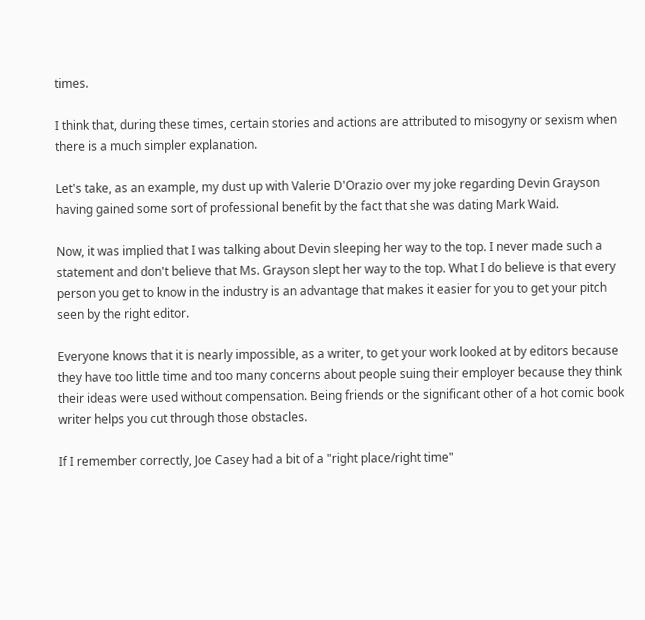times.

I think that, during these times, certain stories and actions are attributed to misogyny or sexism when there is a much simpler explanation.

Let's take, as an example, my dust up with Valerie D'Orazio over my joke regarding Devin Grayson having gained some sort of professional benefit by the fact that she was dating Mark Waid.

Now, it was implied that I was talking about Devin sleeping her way to the top. I never made such a statement and don't believe that Ms. Grayson slept her way to the top. What I do believe is that every person you get to know in the industry is an advantage that makes it easier for you to get your pitch seen by the right editor.

Everyone knows that it is nearly impossible, as a writer, to get your work looked at by editors because they have too little time and too many concerns about people suing their employer because they think their ideas were used without compensation. Being friends or the significant other of a hot comic book writer helps you cut through those obstacles.

If I remember correctly, Joe Casey had a bit of a "right place/right time"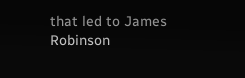that led to James Robinson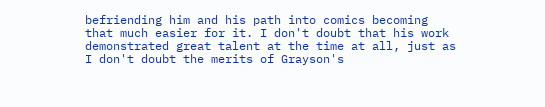befriending him and his path into comics becoming that much easier for it. I don't doubt that his work demonstrated great talent at the time at all, just as I don't doubt the merits of Grayson's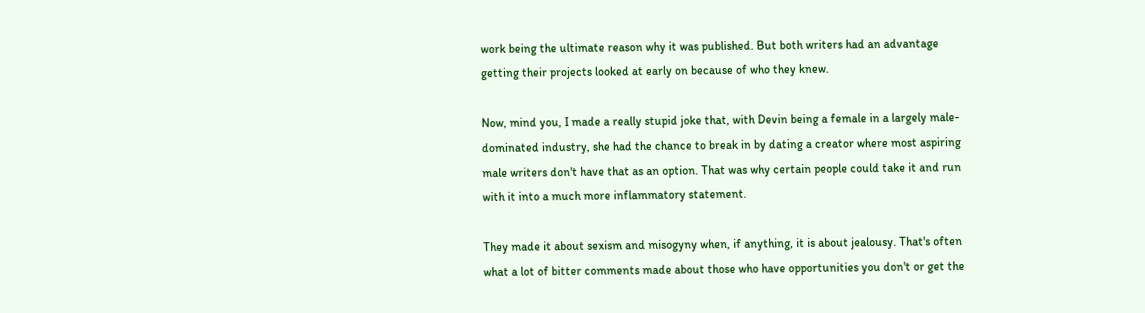work being the ultimate reason why it was published. But both writers had an advantage getting their projects looked at early on because of who they knew.

Now, mind you, I made a really stupid joke that, with Devin being a female in a largely male-dominated industry, she had the chance to break in by dating a creator where most aspiring male writers don't have that as an option. That was why certain people could take it and run with it into a much more inflammatory statement.

They made it about sexism and misogyny when, if anything, it is about jealousy. That's often what a lot of bitter comments made about those who have opportunities you don't or get the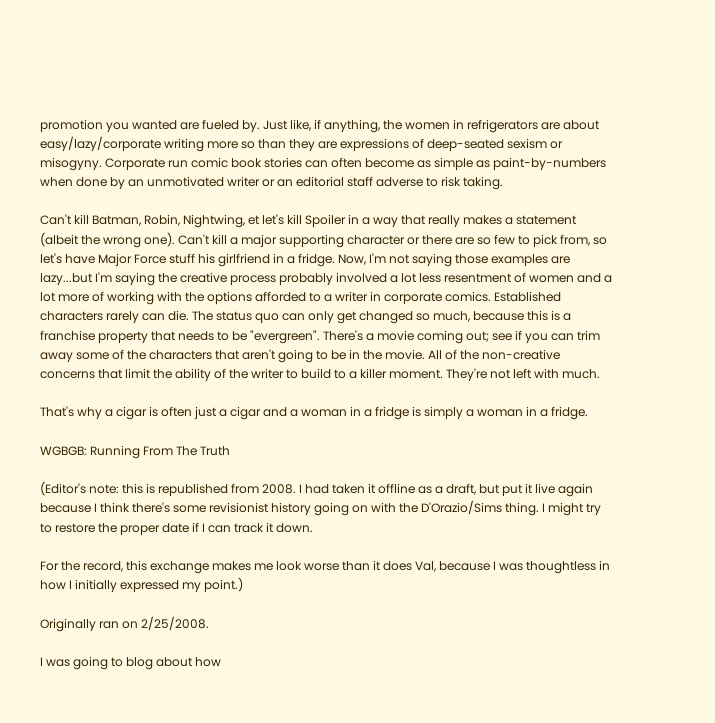promotion you wanted are fueled by. Just like, if anything, the women in refrigerators are about easy/lazy/corporate writing more so than they are expressions of deep-seated sexism or misogyny. Corporate run comic book stories can often become as simple as paint-by-numbers when done by an unmotivated writer or an editorial staff adverse to risk taking.

Can't kill Batman, Robin, Nightwing, et let's kill Spoiler in a way that really makes a statement (albeit the wrong one). Can't kill a major supporting character or there are so few to pick from, so let's have Major Force stuff his girlfriend in a fridge. Now, I'm not saying those examples are lazy...but I'm saying the creative process probably involved a lot less resentment of women and a lot more of working with the options afforded to a writer in corporate comics. Established characters rarely can die. The status quo can only get changed so much, because this is a franchise property that needs to be "evergreen". There's a movie coming out; see if you can trim away some of the characters that aren't going to be in the movie. All of the non-creative concerns that limit the ability of the writer to build to a killer moment. They're not left with much.

That's why a cigar is often just a cigar and a woman in a fridge is simply a woman in a fridge.

WGBGB: Running From The Truth

(Editor's note: this is republished from 2008. I had taken it offline as a draft, but put it live again because I think there's some revisionist history going on with the D'Orazio/Sims thing. I might try to restore the proper date if I can track it down.

For the record, this exchange makes me look worse than it does Val, because I was thoughtless in how I initially expressed my point.)

Originally ran on 2/25/2008.

I was going to blog about how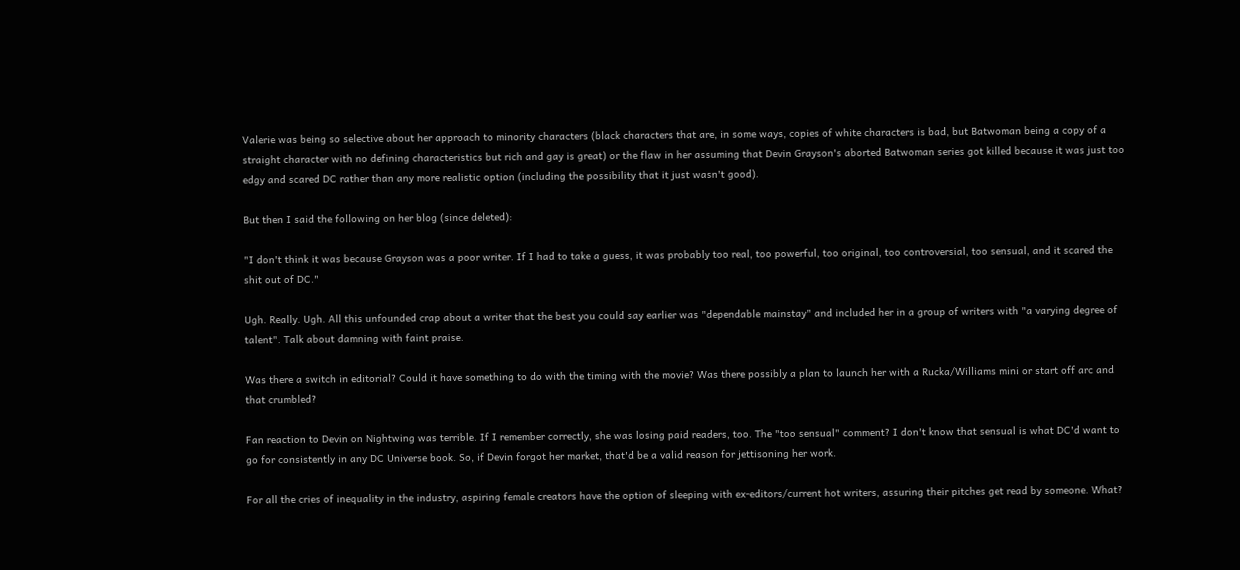Valerie was being so selective about her approach to minority characters (black characters that are, in some ways, copies of white characters is bad, but Batwoman being a copy of a straight character with no defining characteristics but rich and gay is great) or the flaw in her assuming that Devin Grayson's aborted Batwoman series got killed because it was just too edgy and scared DC rather than any more realistic option (including the possibility that it just wasn't good).

But then I said the following on her blog (since deleted):

"I don't think it was because Grayson was a poor writer. If I had to take a guess, it was probably too real, too powerful, too original, too controversial, too sensual, and it scared the shit out of DC."

Ugh. Really. Ugh. All this unfounded crap about a writer that the best you could say earlier was "dependable mainstay" and included her in a group of writers with "a varying degree of talent". Talk about damning with faint praise.

Was there a switch in editorial? Could it have something to do with the timing with the movie? Was there possibly a plan to launch her with a Rucka/Williams mini or start off arc and that crumbled?

Fan reaction to Devin on Nightwing was terrible. If I remember correctly, she was losing paid readers, too. The "too sensual" comment? I don't know that sensual is what DC'd want to go for consistently in any DC Universe book. So, if Devin forgot her market, that'd be a valid reason for jettisoning her work.

For all the cries of inequality in the industry, aspiring female creators have the option of sleeping with ex-editors/current hot writers, assuring their pitches get read by someone. What?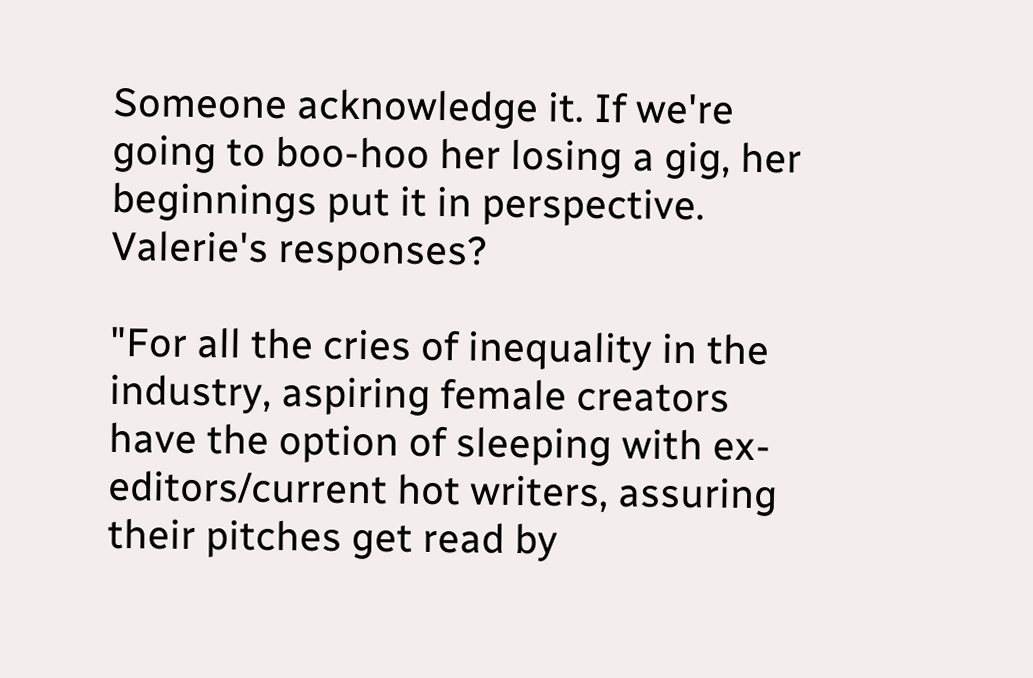Someone acknowledge it. If we're going to boo-hoo her losing a gig, her beginnings put it in perspective.
Valerie's responses?

"For all the cries of inequality in the industry, aspiring female creators have the option of sleeping with ex-editors/current hot writers, assuring their pitches get read by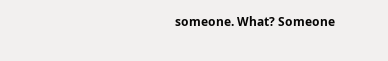someone. What? Someone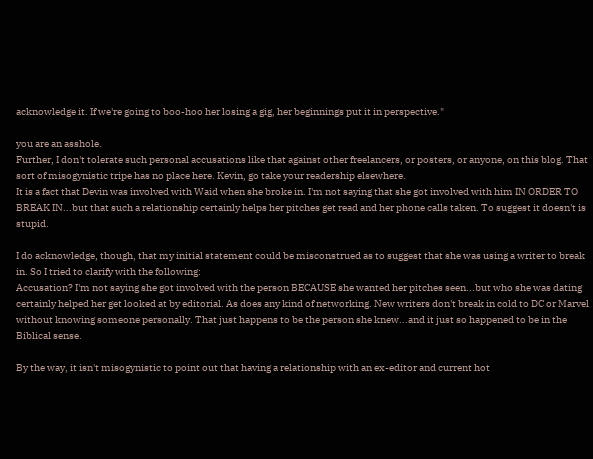acknowledge it. If we're going to boo-hoo her losing a gig, her beginnings put it in perspective."

you are an asshole.
Further, I don't tolerate such personal accusations like that against other freelancers, or posters, or anyone, on this blog. That sort of misogynistic tripe has no place here. Kevin, go take your readership elsewhere.
It is a fact that Devin was involved with Waid when she broke in. I'm not saying that she got involved with him IN ORDER TO BREAK IN...but that such a relationship certainly helps her pitches get read and her phone calls taken. To suggest it doesn't is stupid.

I do acknowledge, though, that my initial statement could be misconstrued as to suggest that she was using a writer to break in. So I tried to clarify with the following:
Accusation? I'm not saying she got involved with the person BECAUSE she wanted her pitches seen...but who she was dating certainly helped her get looked at by editorial. As does any kind of networking. New writers don't break in cold to DC or Marvel without knowing someone personally. That just happens to be the person she knew...and it just so happened to be in the Biblical sense.

By the way, it isn't misogynistic to point out that having a relationship with an ex-editor and current hot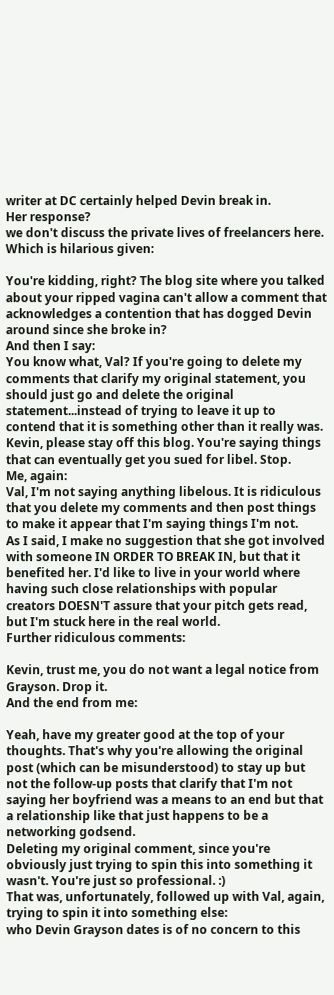writer at DC certainly helped Devin break in.
Her response?
we don't discuss the private lives of freelancers here.
Which is hilarious given:

You're kidding, right? The blog site where you talked about your ripped vagina can't allow a comment that acknowledges a contention that has dogged Devin around since she broke in?
And then I say:
You know what, Val? If you're going to delete my comments that clarify my original statement, you should just go and delete the original statement...instead of trying to leave it up to contend that it is something other than it really was.
Kevin, please stay off this blog. You're saying things that can eventually get you sued for libel. Stop.
Me, again:
Val, I'm not saying anything libelous. It is ridiculous that you delete my comments and then post things to make it appear that I'm saying things I'm not.
As I said, I make no suggestion that she got involved with someone IN ORDER TO BREAK IN, but that it benefited her. I'd like to live in your world where having such close relationships with popular creators DOESN'T assure that your pitch gets read, but I'm stuck here in the real world.
Further ridiculous comments:

Kevin, trust me, you do not want a legal notice from Grayson. Drop it.
And the end from me:

Yeah, have my greater good at the top of your thoughts. That's why you're allowing the original post (which can be misunderstood) to stay up but not the follow-up posts that clarify that I'm not saying her boyfriend was a means to an end but that a relationship like that just happens to be a networking godsend.
Deleting my original comment, since you're obviously just trying to spin this into something it wasn't. You're just so professional. :)
That was, unfortunately, followed up with Val, again, trying to spin it into something else:
who Devin Grayson dates is of no concern to this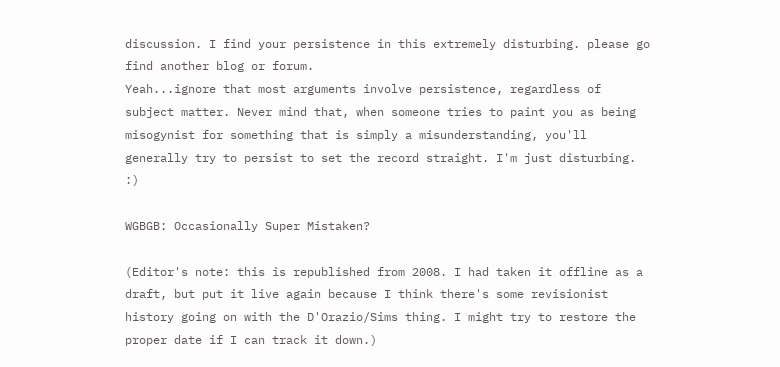discussion. I find your persistence in this extremely disturbing. please go find another blog or forum.
Yeah...ignore that most arguments involve persistence, regardless of subject matter. Never mind that, when someone tries to paint you as being misogynist for something that is simply a misunderstanding, you'll generally try to persist to set the record straight. I'm just disturbing. :)

WGBGB: Occasionally Super Mistaken?

(Editor's note: this is republished from 2008. I had taken it offline as a draft, but put it live again because I think there's some revisionist history going on with the D'Orazio/Sims thing. I might try to restore the proper date if I can track it down.)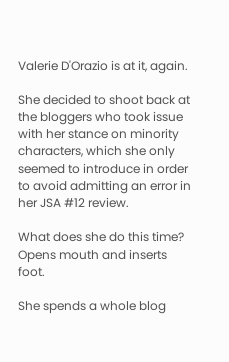Valerie D'Orazio is at it, again.

She decided to shoot back at the bloggers who took issue with her stance on minority characters, which she only seemed to introduce in order to avoid admitting an error in her JSA #12 review.

What does she do this time? Opens mouth and inserts foot.

She spends a whole blog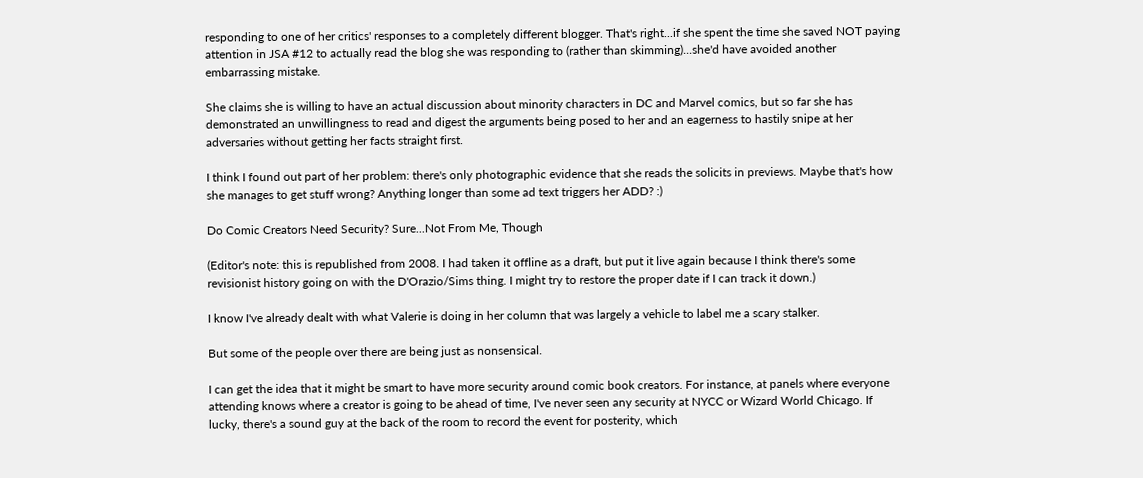responding to one of her critics' responses to a completely different blogger. That's right...if she spent the time she saved NOT paying attention in JSA #12 to actually read the blog she was responding to (rather than skimming)...she'd have avoided another embarrassing mistake.

She claims she is willing to have an actual discussion about minority characters in DC and Marvel comics, but so far she has demonstrated an unwillingness to read and digest the arguments being posed to her and an eagerness to hastily snipe at her adversaries without getting her facts straight first.

I think I found out part of her problem: there's only photographic evidence that she reads the solicits in previews. Maybe that's how she manages to get stuff wrong? Anything longer than some ad text triggers her ADD? :)

Do Comic Creators Need Security? Sure...Not From Me, Though

(Editor's note: this is republished from 2008. I had taken it offline as a draft, but put it live again because I think there's some revisionist history going on with the D'Orazio/Sims thing. I might try to restore the proper date if I can track it down.)

I know I've already dealt with what Valerie is doing in her column that was largely a vehicle to label me a scary stalker.

But some of the people over there are being just as nonsensical.

I can get the idea that it might be smart to have more security around comic book creators. For instance, at panels where everyone attending knows where a creator is going to be ahead of time, I've never seen any security at NYCC or Wizard World Chicago. If lucky, there's a sound guy at the back of the room to record the event for posterity, which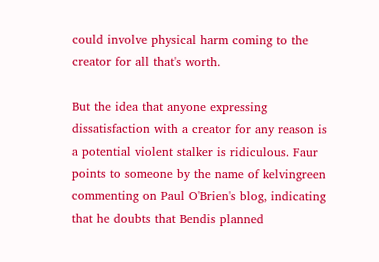could involve physical harm coming to the creator for all that's worth.

But the idea that anyone expressing dissatisfaction with a creator for any reason is a potential violent stalker is ridiculous. Faur points to someone by the name of kelvingreen commenting on Paul O'Brien's blog, indicating that he doubts that Bendis planned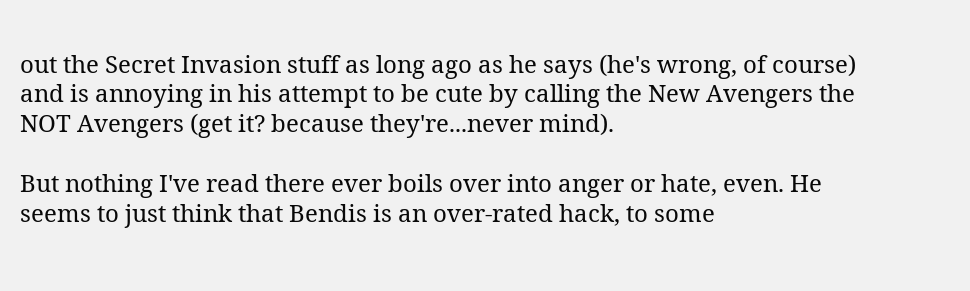out the Secret Invasion stuff as long ago as he says (he's wrong, of course) and is annoying in his attempt to be cute by calling the New Avengers the NOT Avengers (get it? because they're...never mind).

But nothing I've read there ever boils over into anger or hate, even. He seems to just think that Bendis is an over-rated hack, to some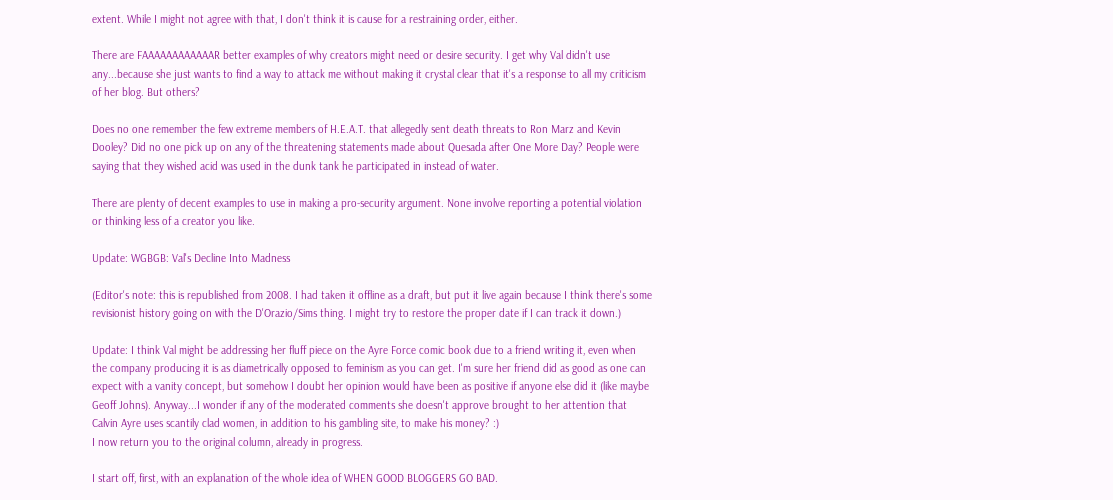extent. While I might not agree with that, I don't think it is cause for a restraining order, either.

There are FAAAAAAAAAAAAR better examples of why creators might need or desire security. I get why Val didn't use any...because she just wants to find a way to attack me without making it crystal clear that it's a response to all my criticism of her blog. But others?

Does no one remember the few extreme members of H.E.A.T. that allegedly sent death threats to Ron Marz and Kevin Dooley? Did no one pick up on any of the threatening statements made about Quesada after One More Day? People were saying that they wished acid was used in the dunk tank he participated in instead of water.

There are plenty of decent examples to use in making a pro-security argument. None involve reporting a potential violation or thinking less of a creator you like.

Update: WGBGB: Val's Decline Into Madness

(Editor's note: this is republished from 2008. I had taken it offline as a draft, but put it live again because I think there's some revisionist history going on with the D'Orazio/Sims thing. I might try to restore the proper date if I can track it down.)

Update: I think Val might be addressing her fluff piece on the Ayre Force comic book due to a friend writing it, even when the company producing it is as diametrically opposed to feminism as you can get. I'm sure her friend did as good as one can expect with a vanity concept, but somehow I doubt her opinion would have been as positive if anyone else did it (like maybe Geoff Johns). Anyway...I wonder if any of the moderated comments she doesn't approve brought to her attention that Calvin Ayre uses scantily clad women, in addition to his gambling site, to make his money? :)
I now return you to the original column, already in progress.

I start off, first, with an explanation of the whole idea of WHEN GOOD BLOGGERS GO BAD.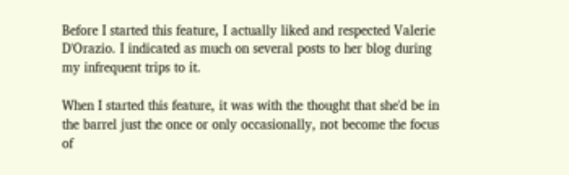Before I started this feature, I actually liked and respected Valerie D'Orazio. I indicated as much on several posts to her blog during my infrequent trips to it.

When I started this feature, it was with the thought that she'd be in the barrel just the once or only occasionally, not become the focus of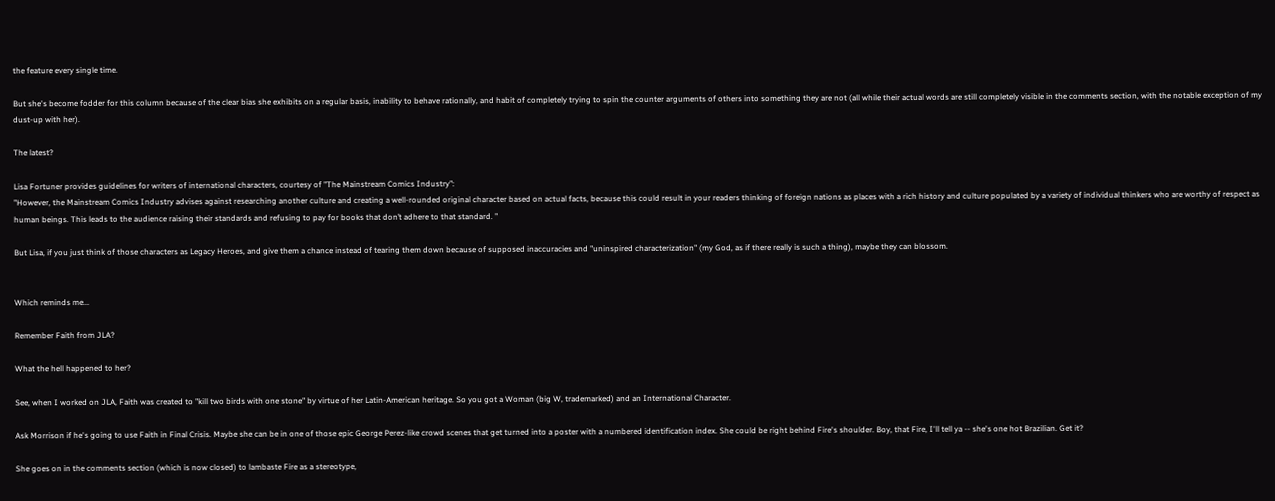the feature every single time.

But she's become fodder for this column because of the clear bias she exhibits on a regular basis, inability to behave rationally, and habit of completely trying to spin the counter arguments of others into something they are not (all while their actual words are still completely visible in the comments section, with the notable exception of my dust-up with her).

The latest?

Lisa Fortuner provides guidelines for writers of international characters, courtesy of "The Mainstream Comics Industry":
"However, the Mainstream Comics Industry advises against researching another culture and creating a well-rounded original character based on actual facts, because this could result in your readers thinking of foreign nations as places with a rich history and culture populated by a variety of individual thinkers who are worthy of respect as human beings. This leads to the audience raising their standards and refusing to pay for books that don’t adhere to that standard. "

But Lisa, if you just think of those characters as Legacy Heroes, and give them a chance instead of tearing them down because of supposed inaccuracies and "uninspired characterization" (my God, as if there really is such a thing), maybe they can blossom.


Which reminds me...

Remember Faith from JLA?

What the hell happened to her?

See, when I worked on JLA, Faith was created to "kill two birds with one stone" by virtue of her Latin-American heritage. So you got a Woman (big W, trademarked) and an International Character.

Ask Morrison if he's going to use Faith in Final Crisis. Maybe she can be in one of those epic George Perez-like crowd scenes that get turned into a poster with a numbered identification index. She could be right behind Fire's shoulder. Boy, that Fire, I'll tell ya -- she's one hot Brazilian. Get it?

She goes on in the comments section (which is now closed) to lambaste Fire as a stereotype,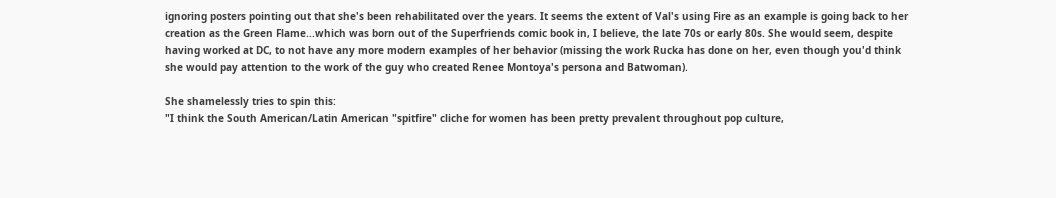ignoring posters pointing out that she's been rehabilitated over the years. It seems the extent of Val's using Fire as an example is going back to her creation as the Green Flame...which was born out of the Superfriends comic book in, I believe, the late 70s or early 80s. She would seem, despite having worked at DC, to not have any more modern examples of her behavior (missing the work Rucka has done on her, even though you'd think she would pay attention to the work of the guy who created Renee Montoya's persona and Batwoman).

She shamelessly tries to spin this:
"I think the South American/Latin American "spitfire" cliche for women has been pretty prevalent throughout pop culture,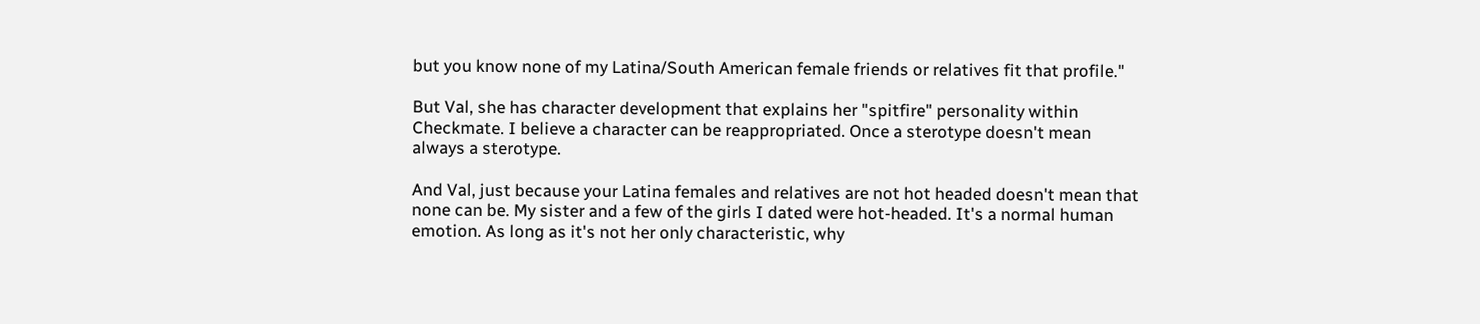but you know none of my Latina/South American female friends or relatives fit that profile."

But Val, she has character development that explains her "spitfire" personality within Checkmate. I believe a character can be reappropriated. Once a sterotype doesn't mean always a sterotype.

And Val, just because your Latina females and relatives are not hot headed doesn't mean that none can be. My sister and a few of the girls I dated were hot-headed. It's a normal human emotion. As long as it's not her only characteristic, why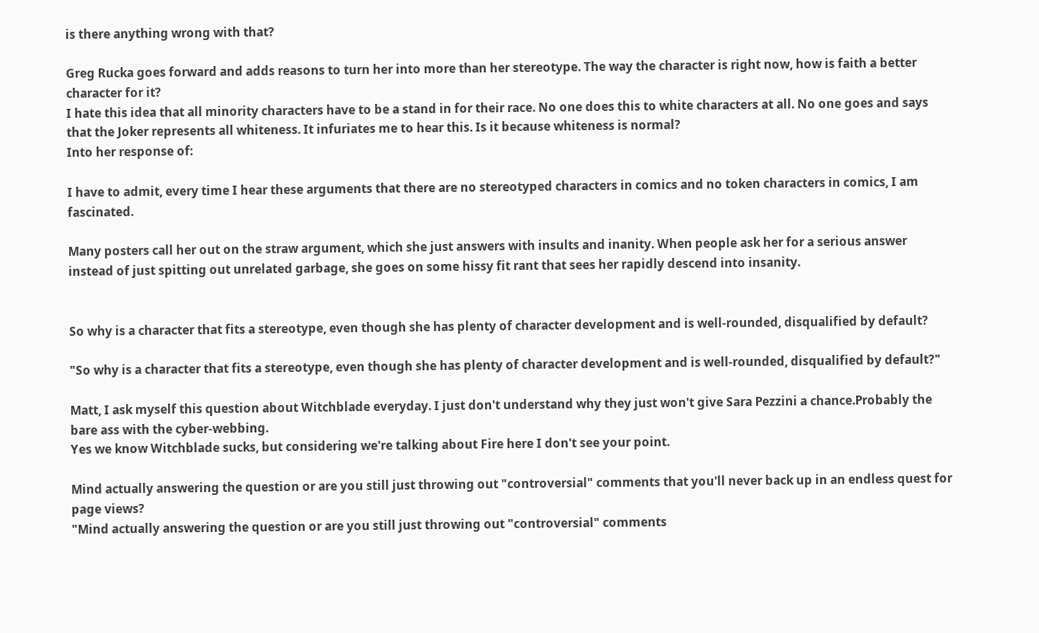is there anything wrong with that?

Greg Rucka goes forward and adds reasons to turn her into more than her stereotype. The way the character is right now, how is faith a better character for it?
I hate this idea that all minority characters have to be a stand in for their race. No one does this to white characters at all. No one goes and says that the Joker represents all whiteness. It infuriates me to hear this. Is it because whiteness is normal?
Into her response of:

I have to admit, every time I hear these arguments that there are no stereotyped characters in comics and no token characters in comics, I am fascinated.

Many posters call her out on the straw argument, which she just answers with insults and inanity. When people ask her for a serious answer instead of just spitting out unrelated garbage, she goes on some hissy fit rant that sees her rapidly descend into insanity.


So why is a character that fits a stereotype, even though she has plenty of character development and is well-rounded, disqualified by default?

"So why is a character that fits a stereotype, even though she has plenty of character development and is well-rounded, disqualified by default?"

Matt, I ask myself this question about Witchblade everyday. I just don't understand why they just won't give Sara Pezzini a chance.Probably the bare ass with the cyber-webbing.
Yes we know Witchblade sucks, but considering we're talking about Fire here I don't see your point.

Mind actually answering the question or are you still just throwing out "controversial" comments that you'll never back up in an endless quest for page views?
"Mind actually answering the question or are you still just throwing out "controversial" comments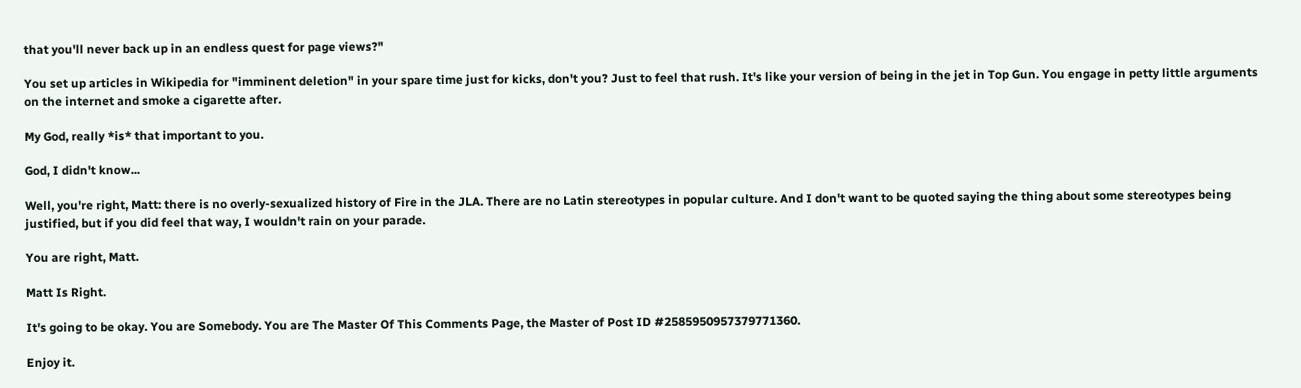that you'll never back up in an endless quest for page views?"

You set up articles in Wikipedia for "imminent deletion" in your spare time just for kicks, don't you? Just to feel that rush. It's like your version of being in the jet in Top Gun. You engage in petty little arguments on the internet and smoke a cigarette after.

My God, really *is* that important to you.

God, I didn't know...

Well, you're right, Matt: there is no overly-sexualized history of Fire in the JLA. There are no Latin stereotypes in popular culture. And I don't want to be quoted saying the thing about some stereotypes being justified, but if you did feel that way, I wouldn't rain on your parade.

You are right, Matt.

Matt Is Right.

It's going to be okay. You are Somebody. You are The Master Of This Comments Page, the Master of Post ID #2585950957379771360.

Enjoy it.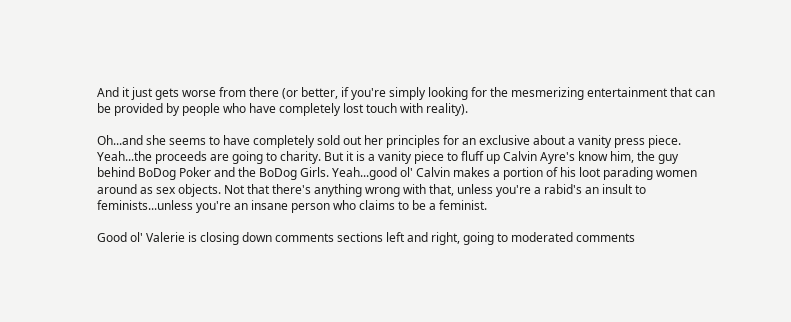And it just gets worse from there (or better, if you're simply looking for the mesmerizing entertainment that can be provided by people who have completely lost touch with reality).

Oh...and she seems to have completely sold out her principles for an exclusive about a vanity press piece. Yeah...the proceeds are going to charity. But it is a vanity piece to fluff up Calvin Ayre's know him, the guy behind BoDog Poker and the BoDog Girls. Yeah...good ol' Calvin makes a portion of his loot parading women around as sex objects. Not that there's anything wrong with that, unless you're a rabid's an insult to feminists...unless you're an insane person who claims to be a feminist.

Good ol' Valerie is closing down comments sections left and right, going to moderated comments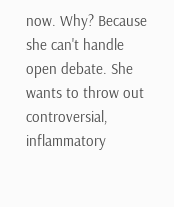now. Why? Because she can't handle open debate. She wants to throw out controversial, inflammatory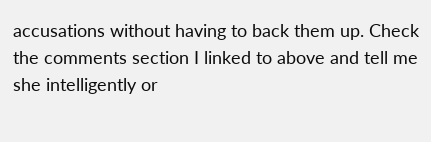accusations without having to back them up. Check the comments section I linked to above and tell me she intelligently or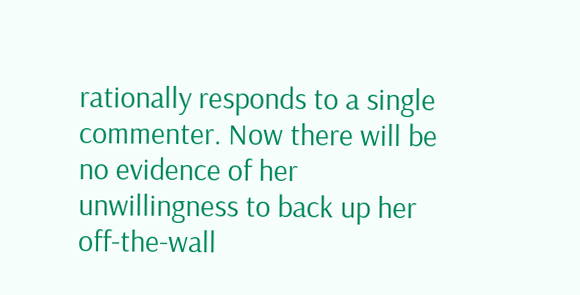rationally responds to a single commenter. Now there will be no evidence of her unwillingness to back up her off-the-wall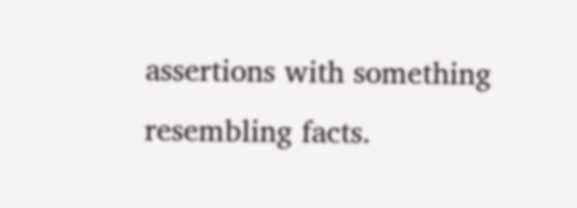assertions with something resembling facts.